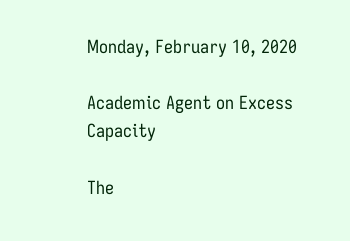Monday, February 10, 2020

Academic Agent on Excess Capacity

The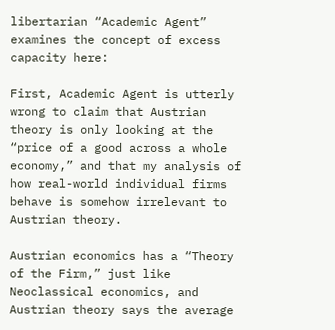libertarian “Academic Agent” examines the concept of excess capacity here:

First, Academic Agent is utterly wrong to claim that Austrian theory is only looking at the “price of a good across a whole economy,” and that my analysis of how real-world individual firms behave is somehow irrelevant to Austrian theory.

Austrian economics has a “Theory of the Firm,” just like Neoclassical economics, and Austrian theory says the average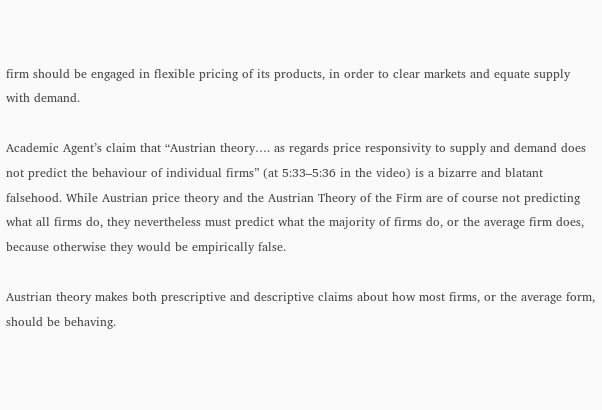firm should be engaged in flexible pricing of its products, in order to clear markets and equate supply with demand.

Academic Agent’s claim that “Austrian theory…. as regards price responsivity to supply and demand does not predict the behaviour of individual firms” (at 5:33–5:36 in the video) is a bizarre and blatant falsehood. While Austrian price theory and the Austrian Theory of the Firm are of course not predicting what all firms do, they nevertheless must predict what the majority of firms do, or the average firm does, because otherwise they would be empirically false.

Austrian theory makes both prescriptive and descriptive claims about how most firms, or the average form, should be behaving.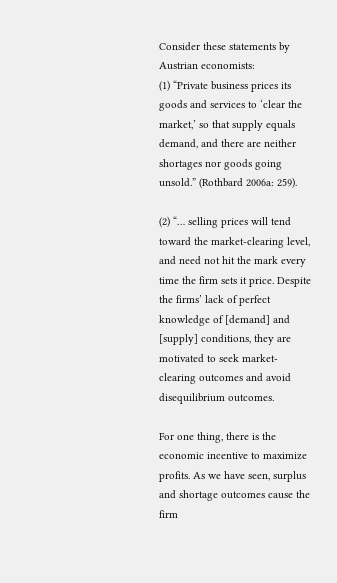Consider these statements by Austrian economists:
(1) “Private business prices its goods and services to ‘clear the market,’ so that supply equals demand, and there are neither shortages nor goods going unsold.” (Rothbard 2006a: 259).

(2) “… selling prices will tend toward the market-clearing level, and need not hit the mark every time the firm sets it price. Despite the firms’ lack of perfect knowledge of [demand] and [supply] conditions, they are motivated to seek market-clearing outcomes and avoid disequilibrium outcomes.

For one thing, there is the economic incentive to maximize profits. As we have seen, surplus and shortage outcomes cause the firm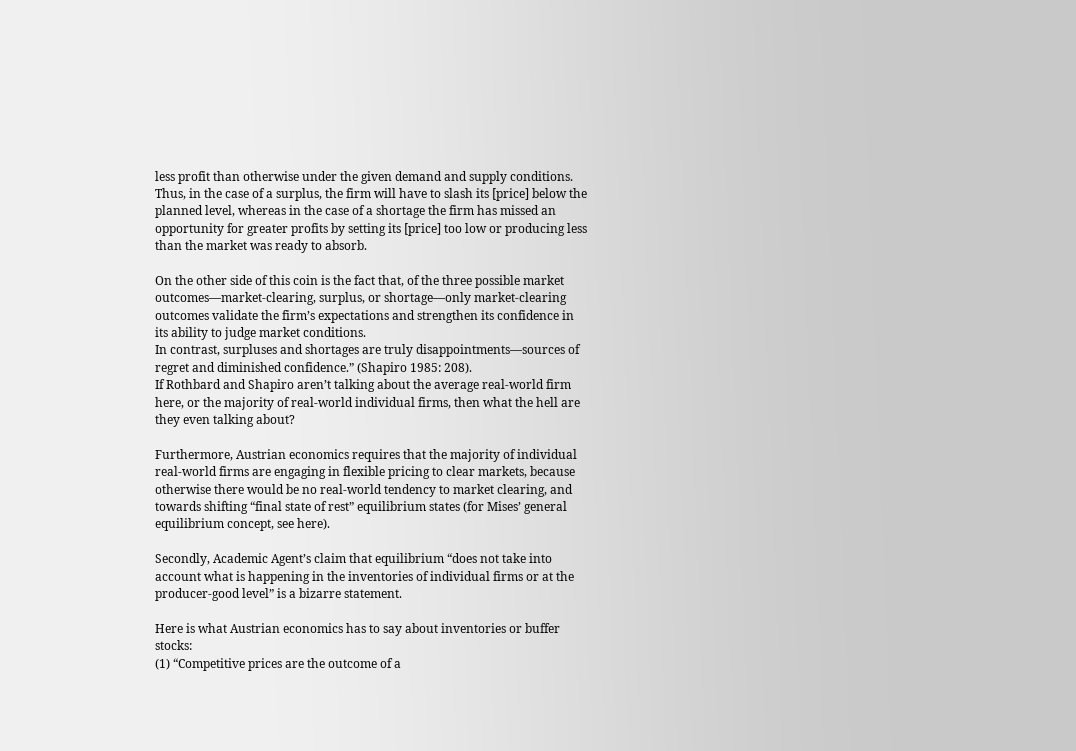less profit than otherwise under the given demand and supply conditions. Thus, in the case of a surplus, the firm will have to slash its [price] below the planned level, whereas in the case of a shortage the firm has missed an opportunity for greater profits by setting its [price] too low or producing less than the market was ready to absorb.

On the other side of this coin is the fact that, of the three possible market outcomes—market-clearing, surplus, or shortage—only market-clearing outcomes validate the firm’s expectations and strengthen its confidence in its ability to judge market conditions.
In contrast, surpluses and shortages are truly disappointments—sources of regret and diminished confidence.” (Shapiro 1985: 208).
If Rothbard and Shapiro aren’t talking about the average real-world firm here, or the majority of real-world individual firms, then what the hell are they even talking about?

Furthermore, Austrian economics requires that the majority of individual real-world firms are engaging in flexible pricing to clear markets, because otherwise there would be no real-world tendency to market clearing, and towards shifting “final state of rest” equilibrium states (for Mises’ general equilibrium concept, see here).

Secondly, Academic Agent’s claim that equilibrium “does not take into account what is happening in the inventories of individual firms or at the producer-good level” is a bizarre statement.

Here is what Austrian economics has to say about inventories or buffer stocks:
(1) “Competitive prices are the outcome of a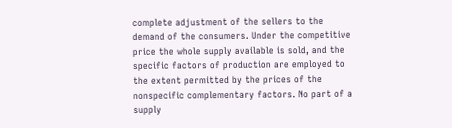complete adjustment of the sellers to the demand of the consumers. Under the competitive price the whole supply available is sold, and the specific factors of production are employed to the extent permitted by the prices of the nonspecific complementary factors. No part of a supply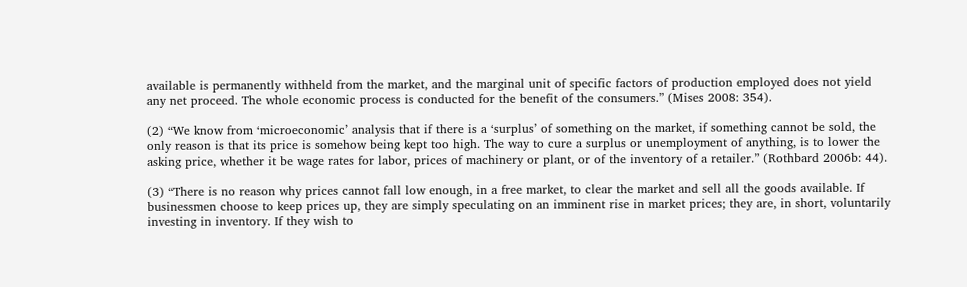available is permanently withheld from the market, and the marginal unit of specific factors of production employed does not yield any net proceed. The whole economic process is conducted for the benefit of the consumers.” (Mises 2008: 354).

(2) “We know from ‘microeconomic’ analysis that if there is a ‘surplus’ of something on the market, if something cannot be sold, the only reason is that its price is somehow being kept too high. The way to cure a surplus or unemployment of anything, is to lower the asking price, whether it be wage rates for labor, prices of machinery or plant, or of the inventory of a retailer.” (Rothbard 2006b: 44).

(3) “There is no reason why prices cannot fall low enough, in a free market, to clear the market and sell all the goods available. If businessmen choose to keep prices up, they are simply speculating on an imminent rise in market prices; they are, in short, voluntarily investing in inventory. If they wish to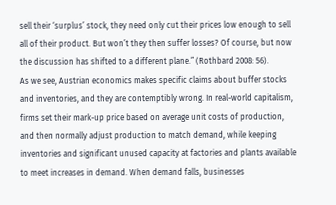sell their ‘surplus’ stock, they need only cut their prices low enough to sell all of their product. But won’t they then suffer losses? Of course, but now the discussion has shifted to a different plane.” (Rothbard 2008: 56).
As we see, Austrian economics makes specific claims about buffer stocks and inventories, and they are contemptibly wrong. In real-world capitalism, firms set their mark-up price based on average unit costs of production, and then normally adjust production to match demand, while keeping inventories and significant unused capacity at factories and plants available to meet increases in demand. When demand falls, businesses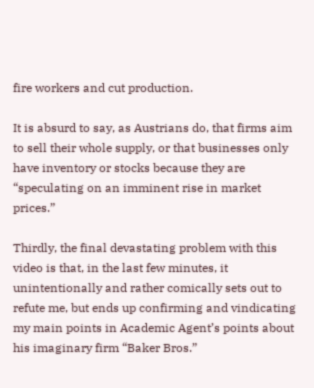fire workers and cut production.

It is absurd to say, as Austrians do, that firms aim to sell their whole supply, or that businesses only have inventory or stocks because they are “speculating on an imminent rise in market prices.”

Thirdly, the final devastating problem with this video is that, in the last few minutes, it unintentionally and rather comically sets out to refute me, but ends up confirming and vindicating my main points in Academic Agent’s points about his imaginary firm “Baker Bros.”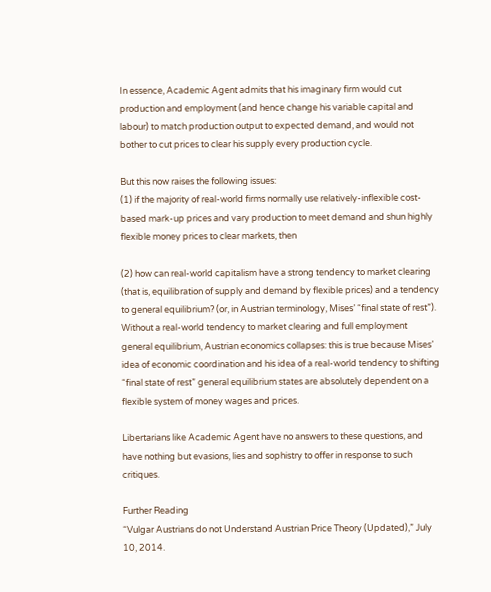In essence, Academic Agent admits that his imaginary firm would cut production and employment (and hence change his variable capital and labour) to match production output to expected demand, and would not bother to cut prices to clear his supply every production cycle.

But this now raises the following issues:
(1) if the majority of real-world firms normally use relatively-inflexible cost-based mark-up prices and vary production to meet demand and shun highly flexible money prices to clear markets, then

(2) how can real-world capitalism have a strong tendency to market clearing (that is, equilibration of supply and demand by flexible prices) and a tendency to general equilibrium? (or, in Austrian terminology, Mises’ “final state of rest”).
Without a real-world tendency to market clearing and full employment general equilibrium, Austrian economics collapses: this is true because Mises’ idea of economic coordination and his idea of a real-world tendency to shifting “final state of rest” general equilibrium states are absolutely dependent on a flexible system of money wages and prices.

Libertarians like Academic Agent have no answers to these questions, and have nothing but evasions, lies and sophistry to offer in response to such critiques.

Further Reading
“Vulgar Austrians do not Understand Austrian Price Theory (Updated),” July 10, 2014.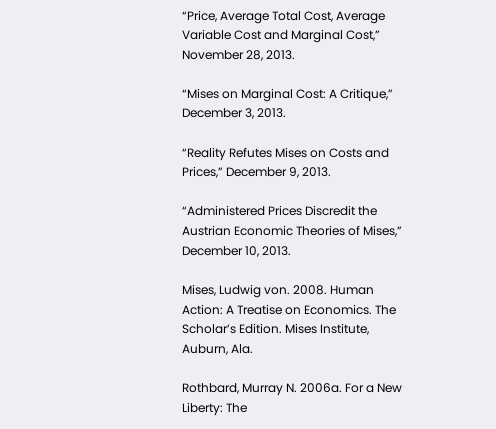“Price, Average Total Cost, Average Variable Cost and Marginal Cost,” November 28, 2013.

“Mises on Marginal Cost: A Critique,” December 3, 2013.

“Reality Refutes Mises on Costs and Prices,” December 9, 2013.

“Administered Prices Discredit the Austrian Economic Theories of Mises,” December 10, 2013.

Mises, Ludwig von. 2008. Human Action: A Treatise on Economics. The Scholar’s Edition. Mises Institute, Auburn, Ala.

Rothbard, Murray N. 2006a. For a New Liberty: The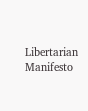Libertarian Manifesto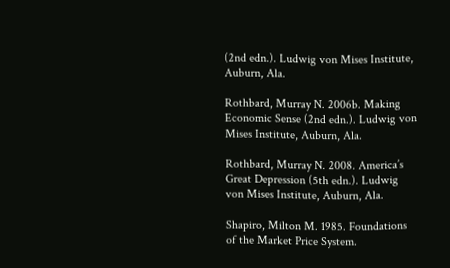(2nd edn.). Ludwig von Mises Institute, Auburn, Ala.

Rothbard, Murray N. 2006b. Making Economic Sense (2nd edn.). Ludwig von Mises Institute, Auburn, Ala.

Rothbard, Murray N. 2008. America’s Great Depression (5th edn.). Ludwig von Mises Institute, Auburn, Ala.

Shapiro, Milton M. 1985. Foundations of the Market Price System.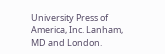University Press of America, Inc. Lanham, MD and London.